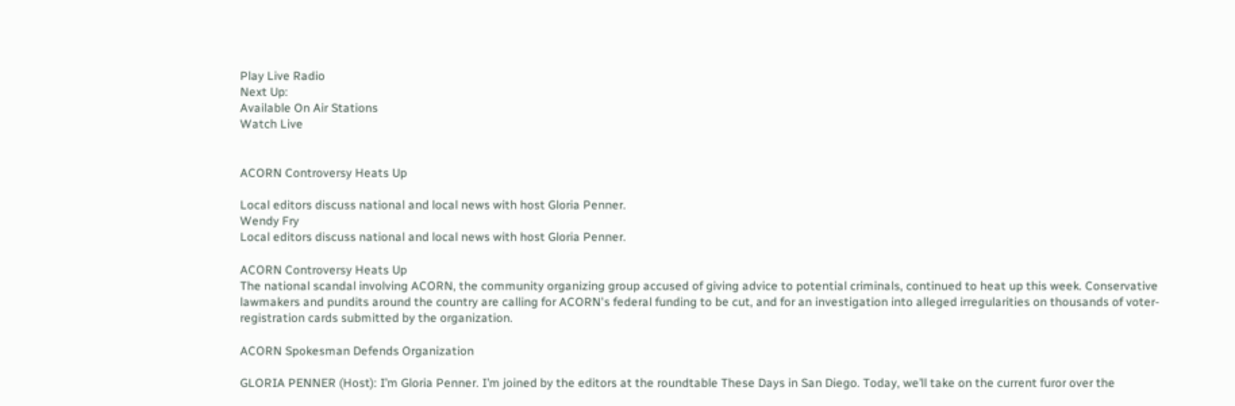Play Live Radio
Next Up:
Available On Air Stations
Watch Live


ACORN Controversy Heats Up

Local editors discuss national and local news with host Gloria Penner.
Wendy Fry
Local editors discuss national and local news with host Gloria Penner.

ACORN Controversy Heats Up
The national scandal involving ACORN, the community organizing group accused of giving advice to potential criminals, continued to heat up this week. Conservative lawmakers and pundits around the country are calling for ACORN's federal funding to be cut, and for an investigation into alleged irregularities on thousands of voter-registration cards submitted by the organization.

ACORN Spokesman Defends Organization

GLORIA PENNER (Host): I’m Gloria Penner. I’m joined by the editors at the roundtable These Days in San Diego. Today, we’ll take on the current furor over the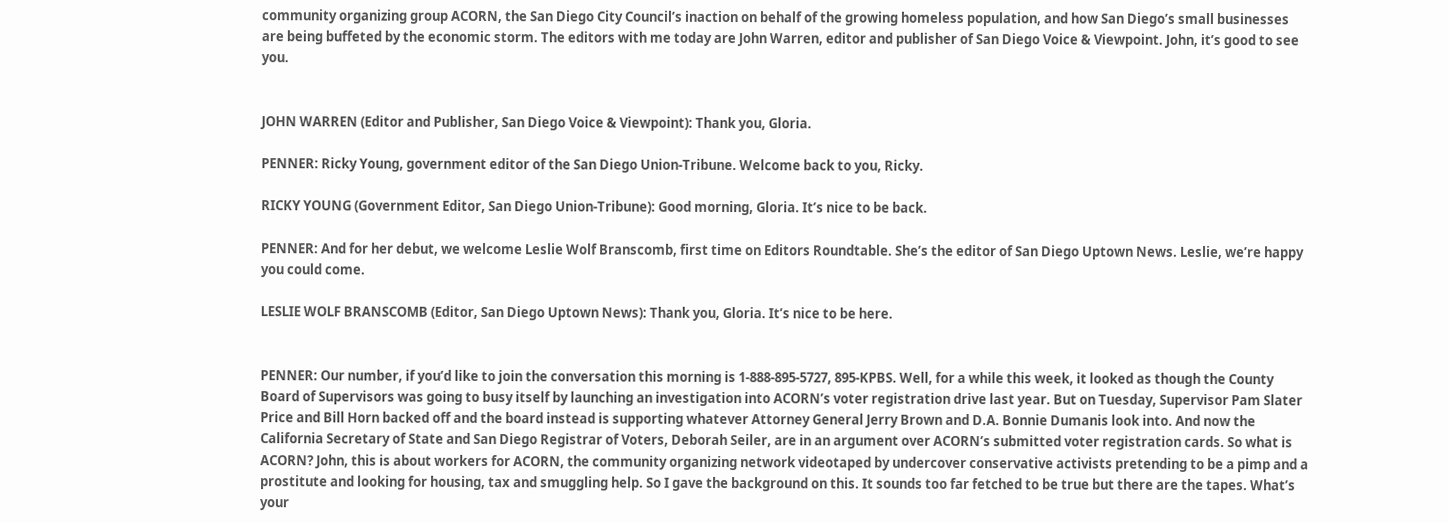community organizing group ACORN, the San Diego City Council’s inaction on behalf of the growing homeless population, and how San Diego’s small businesses are being buffeted by the economic storm. The editors with me today are John Warren, editor and publisher of San Diego Voice & Viewpoint. John, it’s good to see you.


JOHN WARREN (Editor and Publisher, San Diego Voice & Viewpoint): Thank you, Gloria.

PENNER: Ricky Young, government editor of the San Diego Union-Tribune. Welcome back to you, Ricky.

RICKY YOUNG (Government Editor, San Diego Union-Tribune): Good morning, Gloria. It’s nice to be back.

PENNER: And for her debut, we welcome Leslie Wolf Branscomb, first time on Editors Roundtable. She’s the editor of San Diego Uptown News. Leslie, we’re happy you could come.

LESLIE WOLF BRANSCOMB (Editor, San Diego Uptown News): Thank you, Gloria. It’s nice to be here.


PENNER: Our number, if you’d like to join the conversation this morning is 1-888-895-5727, 895-KPBS. Well, for a while this week, it looked as though the County Board of Supervisors was going to busy itself by launching an investigation into ACORN’s voter registration drive last year. But on Tuesday, Supervisor Pam Slater Price and Bill Horn backed off and the board instead is supporting whatever Attorney General Jerry Brown and D.A. Bonnie Dumanis look into. And now the California Secretary of State and San Diego Registrar of Voters, Deborah Seiler, are in an argument over ACORN’s submitted voter registration cards. So what is ACORN? John, this is about workers for ACORN, the community organizing network videotaped by undercover conservative activists pretending to be a pimp and a prostitute and looking for housing, tax and smuggling help. So I gave the background on this. It sounds too far fetched to be true but there are the tapes. What’s your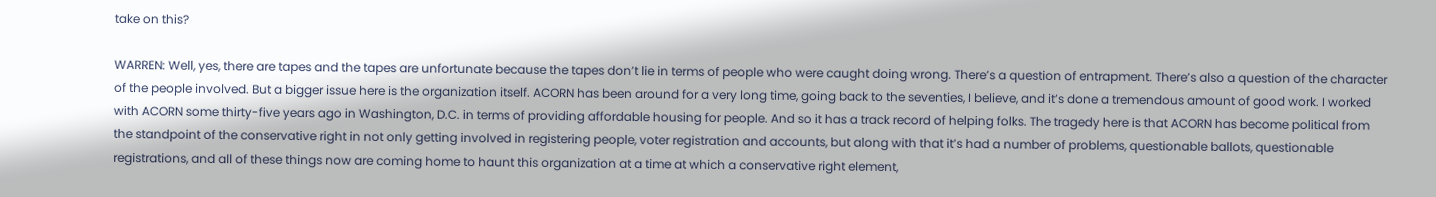take on this?

WARREN: Well, yes, there are tapes and the tapes are unfortunate because the tapes don’t lie in terms of people who were caught doing wrong. There’s a question of entrapment. There’s also a question of the character of the people involved. But a bigger issue here is the organization itself. ACORN has been around for a very long time, going back to the seventies, I believe, and it’s done a tremendous amount of good work. I worked with ACORN some thirty-five years ago in Washington, D.C. in terms of providing affordable housing for people. And so it has a track record of helping folks. The tragedy here is that ACORN has become political from the standpoint of the conservative right in not only getting involved in registering people, voter registration and accounts, but along with that it’s had a number of problems, questionable ballots, questionable registrations, and all of these things now are coming home to haunt this organization at a time at which a conservative right element,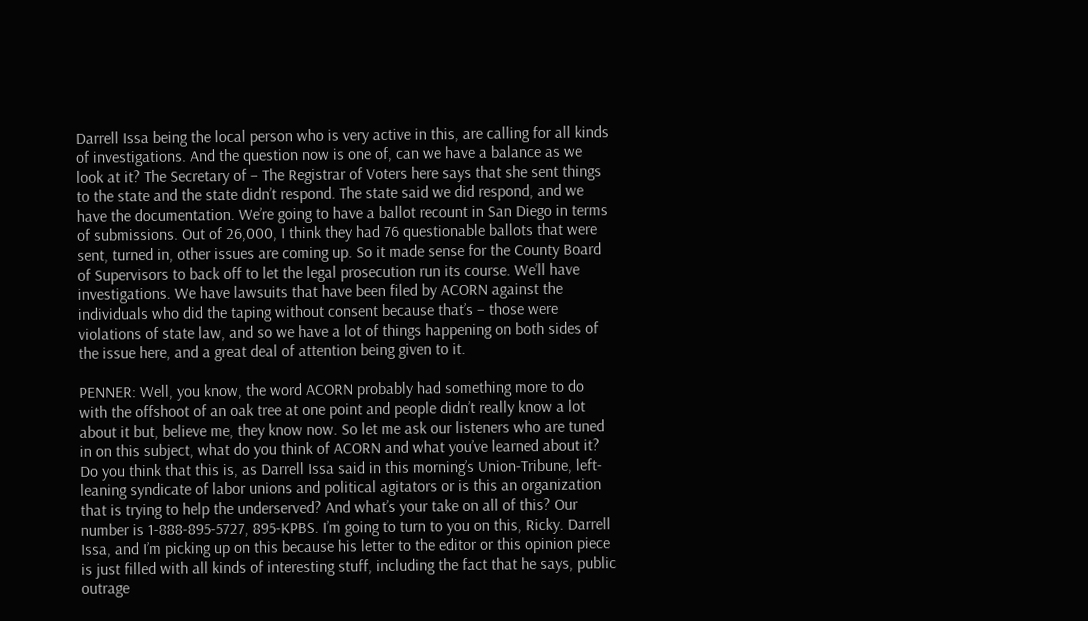Darrell Issa being the local person who is very active in this, are calling for all kinds of investigations. And the question now is one of, can we have a balance as we look at it? The Secretary of – The Registrar of Voters here says that she sent things to the state and the state didn’t respond. The state said we did respond, and we have the documentation. We’re going to have a ballot recount in San Diego in terms of submissions. Out of 26,000, I think they had 76 questionable ballots that were sent, turned in, other issues are coming up. So it made sense for the County Board of Supervisors to back off to let the legal prosecution run its course. We’ll have investigations. We have lawsuits that have been filed by ACORN against the individuals who did the taping without consent because that’s – those were violations of state law, and so we have a lot of things happening on both sides of the issue here, and a great deal of attention being given to it.

PENNER: Well, you know, the word ACORN probably had something more to do with the offshoot of an oak tree at one point and people didn’t really know a lot about it but, believe me, they know now. So let me ask our listeners who are tuned in on this subject, what do you think of ACORN and what you’ve learned about it? Do you think that this is, as Darrell Issa said in this morning’s Union-Tribune, left-leaning syndicate of labor unions and political agitators or is this an organization that is trying to help the underserved? And what’s your take on all of this? Our number is 1-888-895-5727, 895-KPBS. I’m going to turn to you on this, Ricky. Darrell Issa, and I’m picking up on this because his letter to the editor or this opinion piece is just filled with all kinds of interesting stuff, including the fact that he says, public outrage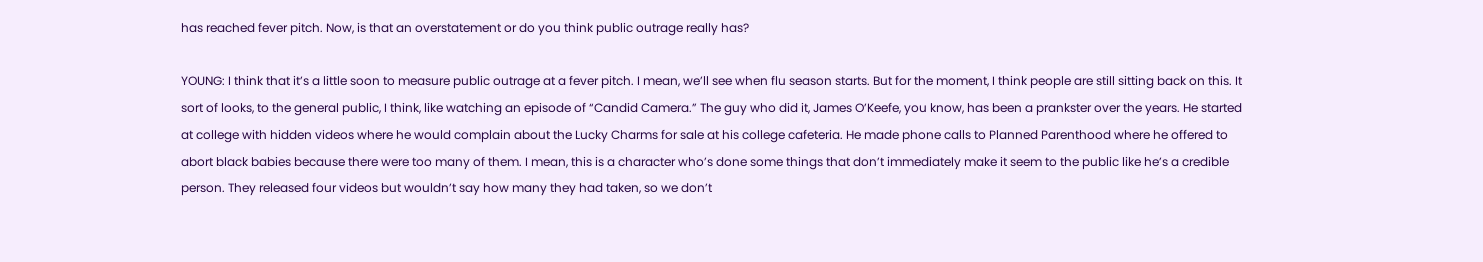has reached fever pitch. Now, is that an overstatement or do you think public outrage really has?

YOUNG: I think that it’s a little soon to measure public outrage at a fever pitch. I mean, we’ll see when flu season starts. But for the moment, I think people are still sitting back on this. It sort of looks, to the general public, I think, like watching an episode of “Candid Camera.” The guy who did it, James O’Keefe, you know, has been a prankster over the years. He started at college with hidden videos where he would complain about the Lucky Charms for sale at his college cafeteria. He made phone calls to Planned Parenthood where he offered to abort black babies because there were too many of them. I mean, this is a character who’s done some things that don’t immediately make it seem to the public like he’s a credible person. They released four videos but wouldn’t say how many they had taken, so we don’t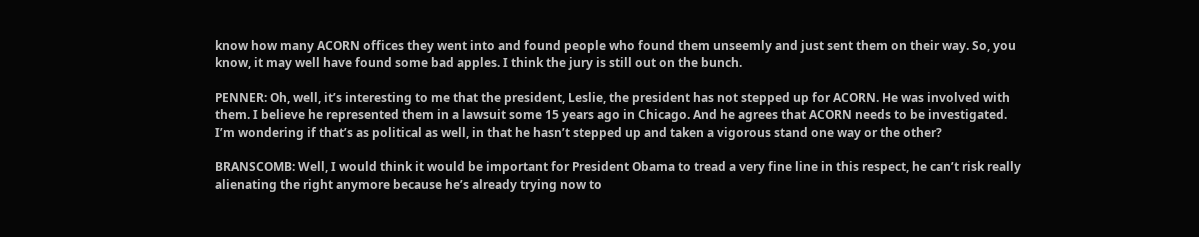know how many ACORN offices they went into and found people who found them unseemly and just sent them on their way. So, you know, it may well have found some bad apples. I think the jury is still out on the bunch.

PENNER: Oh, well, it’s interesting to me that the president, Leslie, the president has not stepped up for ACORN. He was involved with them. I believe he represented them in a lawsuit some 15 years ago in Chicago. And he agrees that ACORN needs to be investigated. I’m wondering if that’s as political as well, in that he hasn’t stepped up and taken a vigorous stand one way or the other?

BRANSCOMB: Well, I would think it would be important for President Obama to tread a very fine line in this respect, he can’t risk really alienating the right anymore because he’s already trying now to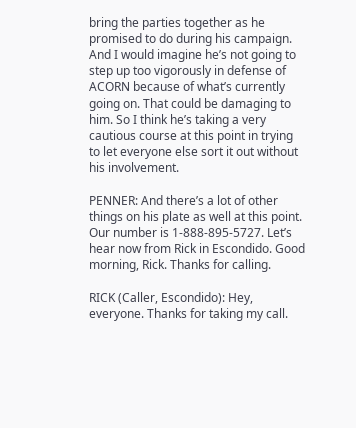bring the parties together as he promised to do during his campaign. And I would imagine he’s not going to step up too vigorously in defense of ACORN because of what’s currently going on. That could be damaging to him. So I think he’s taking a very cautious course at this point in trying to let everyone else sort it out without his involvement.

PENNER: And there’s a lot of other things on his plate as well at this point. Our number is 1-888-895-5727. Let’s hear now from Rick in Escondido. Good morning, Rick. Thanks for calling.

RICK (Caller, Escondido): Hey, everyone. Thanks for taking my call.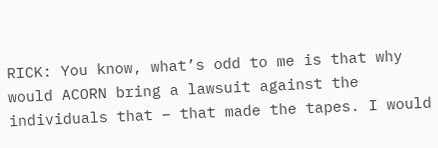RICK: You know, what’s odd to me is that why would ACORN bring a lawsuit against the individuals that – that made the tapes. I would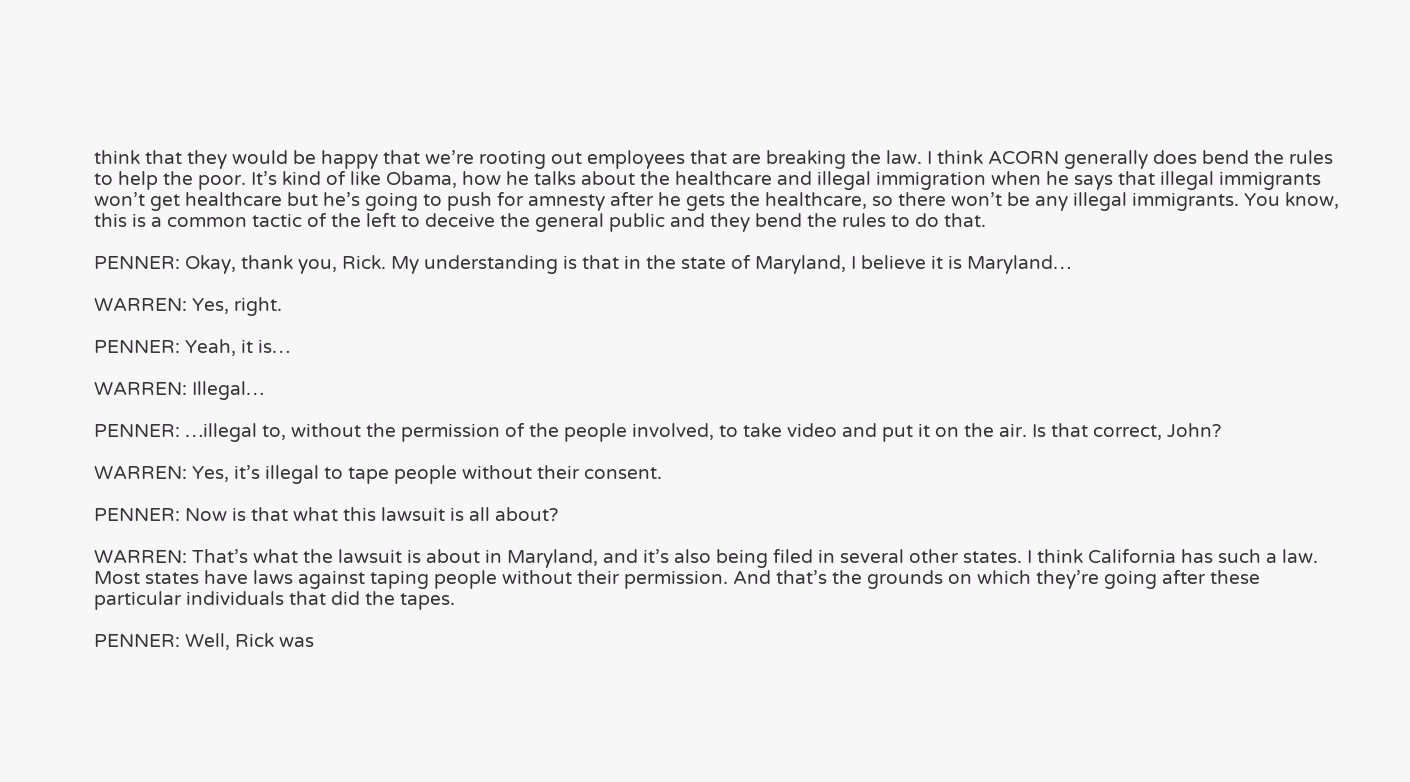think that they would be happy that we’re rooting out employees that are breaking the law. I think ACORN generally does bend the rules to help the poor. It’s kind of like Obama, how he talks about the healthcare and illegal immigration when he says that illegal immigrants won’t get healthcare but he’s going to push for amnesty after he gets the healthcare, so there won’t be any illegal immigrants. You know, this is a common tactic of the left to deceive the general public and they bend the rules to do that.

PENNER: Okay, thank you, Rick. My understanding is that in the state of Maryland, I believe it is Maryland…

WARREN: Yes, right.

PENNER: Yeah, it is…

WARREN: Illegal…

PENNER: …illegal to, without the permission of the people involved, to take video and put it on the air. Is that correct, John?

WARREN: Yes, it’s illegal to tape people without their consent.

PENNER: Now is that what this lawsuit is all about?

WARREN: That’s what the lawsuit is about in Maryland, and it’s also being filed in several other states. I think California has such a law. Most states have laws against taping people without their permission. And that’s the grounds on which they’re going after these particular individuals that did the tapes.

PENNER: Well, Rick was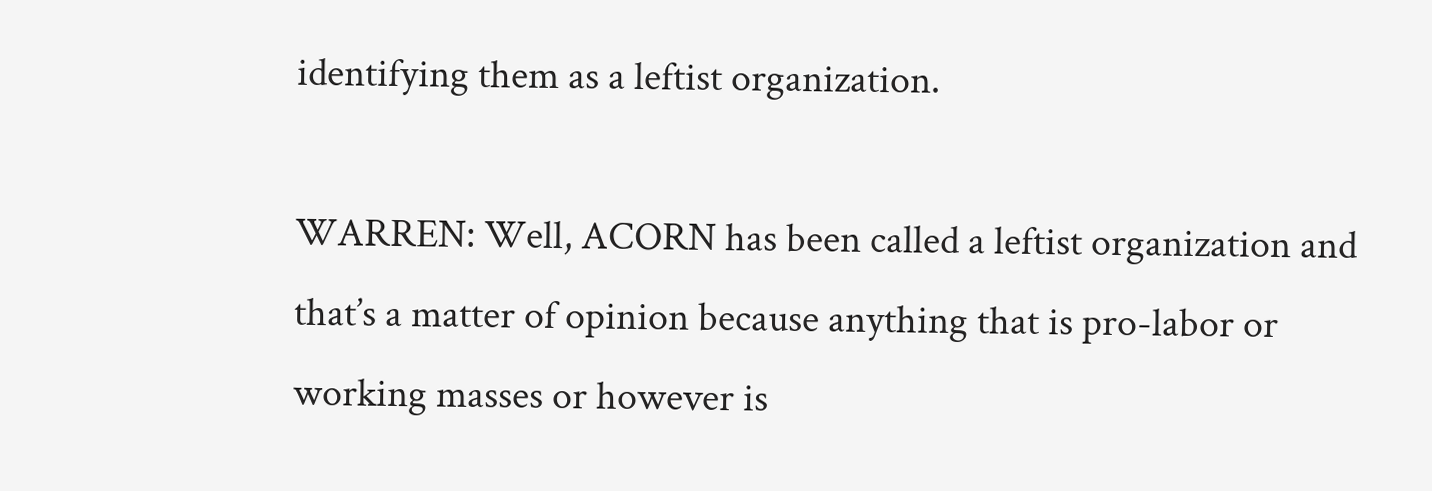identifying them as a leftist organization.

WARREN: Well, ACORN has been called a leftist organization and that’s a matter of opinion because anything that is pro-labor or working masses or however is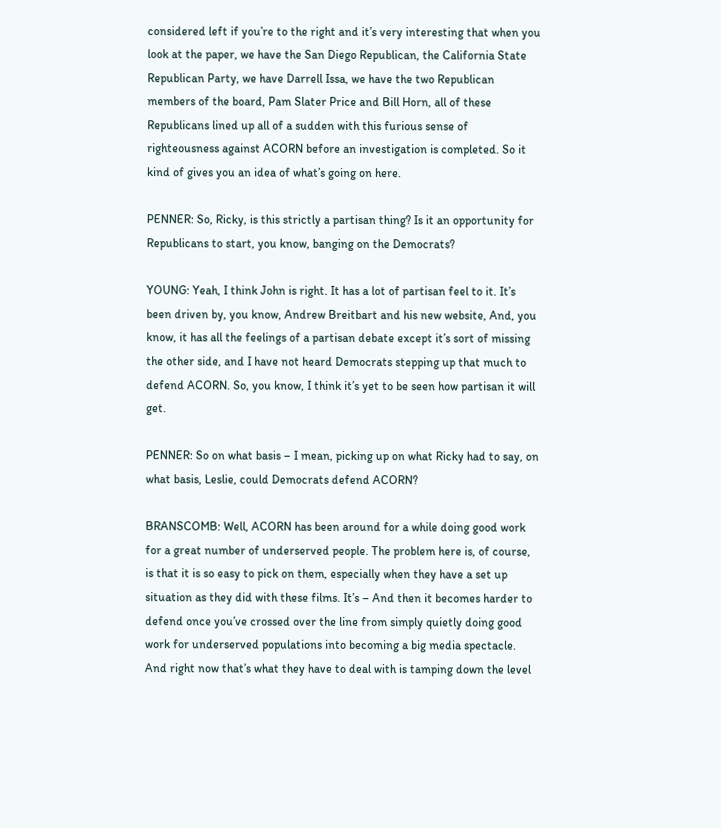considered left if you’re to the right and it’s very interesting that when you look at the paper, we have the San Diego Republican, the California State Republican Party, we have Darrell Issa, we have the two Republican members of the board, Pam Slater Price and Bill Horn, all of these Republicans lined up all of a sudden with this furious sense of righteousness against ACORN before an investigation is completed. So it kind of gives you an idea of what’s going on here.

PENNER: So, Ricky, is this strictly a partisan thing? Is it an opportunity for Republicans to start, you know, banging on the Democrats?

YOUNG: Yeah, I think John is right. It has a lot of partisan feel to it. It’s been driven by, you know, Andrew Breitbart and his new website, And, you know, it has all the feelings of a partisan debate except it’s sort of missing the other side, and I have not heard Democrats stepping up that much to defend ACORN. So, you know, I think it’s yet to be seen how partisan it will get.

PENNER: So on what basis – I mean, picking up on what Ricky had to say, on what basis, Leslie, could Democrats defend ACORN?

BRANSCOMB: Well, ACORN has been around for a while doing good work for a great number of underserved people. The problem here is, of course, is that it is so easy to pick on them, especially when they have a set up situation as they did with these films. It’s – And then it becomes harder to defend once you’ve crossed over the line from simply quietly doing good work for underserved populations into becoming a big media spectacle. And right now that’s what they have to deal with is tamping down the level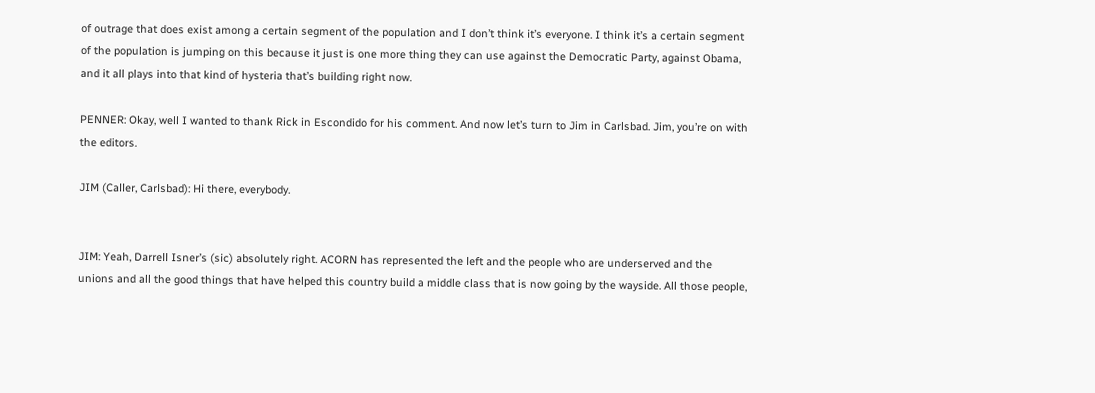of outrage that does exist among a certain segment of the population and I don’t think it’s everyone. I think it’s a certain segment of the population is jumping on this because it just is one more thing they can use against the Democratic Party, against Obama, and it all plays into that kind of hysteria that’s building right now.

PENNER: Okay, well I wanted to thank Rick in Escondido for his comment. And now let’s turn to Jim in Carlsbad. Jim, you’re on with the editors.

JIM (Caller, Carlsbad): Hi there, everybody.


JIM: Yeah, Darrell Isner’s (sic) absolutely right. ACORN has represented the left and the people who are underserved and the unions and all the good things that have helped this country build a middle class that is now going by the wayside. All those people,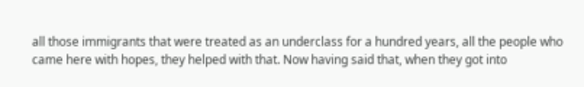all those immigrants that were treated as an underclass for a hundred years, all the people who came here with hopes, they helped with that. Now having said that, when they got into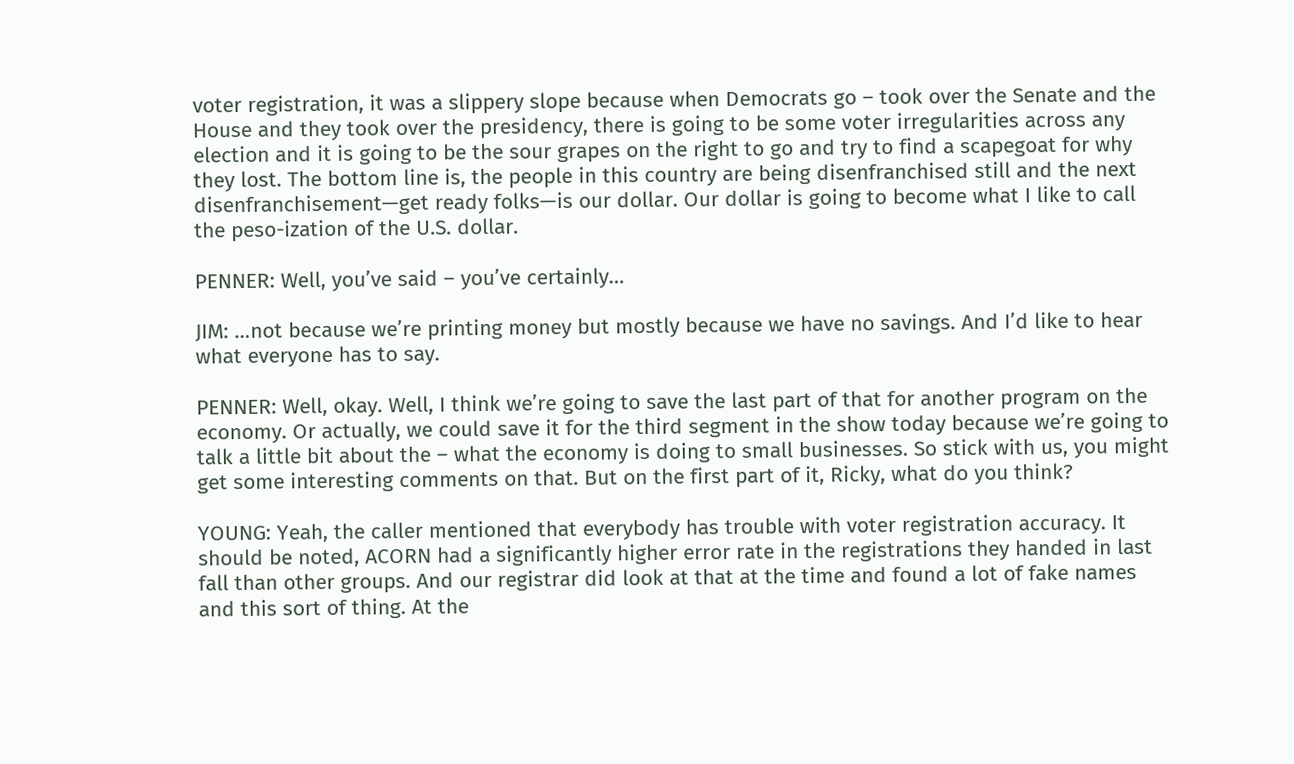voter registration, it was a slippery slope because when Democrats go – took over the Senate and the House and they took over the presidency, there is going to be some voter irregularities across any election and it is going to be the sour grapes on the right to go and try to find a scapegoat for why they lost. The bottom line is, the people in this country are being disenfranchised still and the next disenfranchisement—get ready folks—is our dollar. Our dollar is going to become what I like to call the peso-ization of the U.S. dollar.

PENNER: Well, you’ve said – you’ve certainly…

JIM: …not because we’re printing money but mostly because we have no savings. And I’d like to hear what everyone has to say.

PENNER: Well, okay. Well, I think we’re going to save the last part of that for another program on the economy. Or actually, we could save it for the third segment in the show today because we’re going to talk a little bit about the – what the economy is doing to small businesses. So stick with us, you might get some interesting comments on that. But on the first part of it, Ricky, what do you think?

YOUNG: Yeah, the caller mentioned that everybody has trouble with voter registration accuracy. It should be noted, ACORN had a significantly higher error rate in the registrations they handed in last fall than other groups. And our registrar did look at that at the time and found a lot of fake names and this sort of thing. At the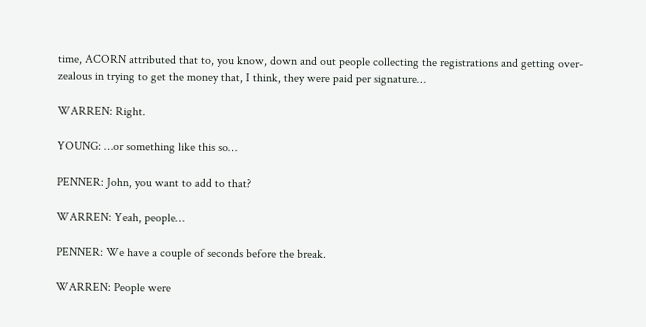time, ACORN attributed that to, you know, down and out people collecting the registrations and getting over-zealous in trying to get the money that, I think, they were paid per signature…

WARREN: Right.

YOUNG: …or something like this so…

PENNER: John, you want to add to that?

WARREN: Yeah, people…

PENNER: We have a couple of seconds before the break.

WARREN: People were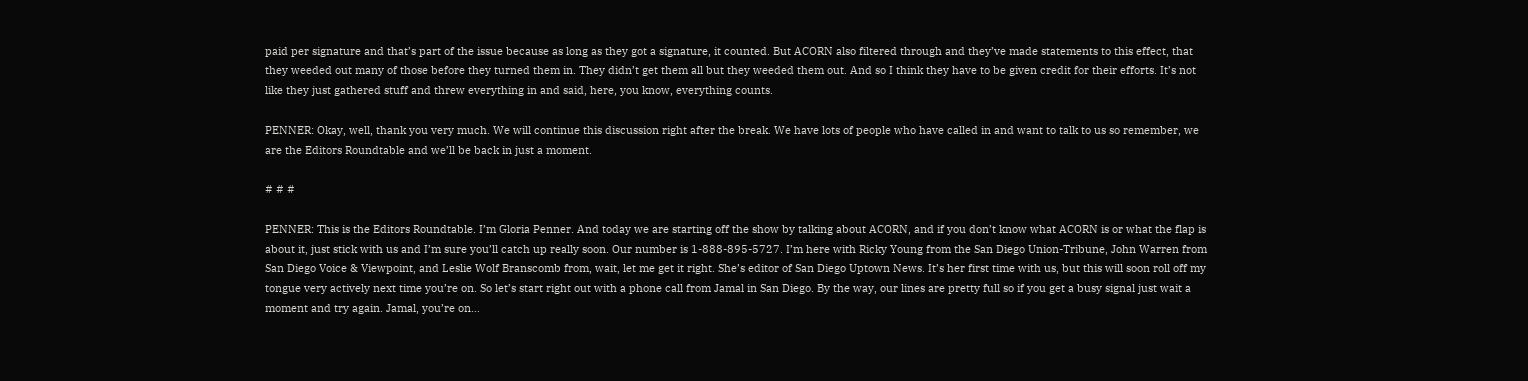paid per signature and that’s part of the issue because as long as they got a signature, it counted. But ACORN also filtered through and they’ve made statements to this effect, that they weeded out many of those before they turned them in. They didn’t get them all but they weeded them out. And so I think they have to be given credit for their efforts. It’s not like they just gathered stuff and threw everything in and said, here, you know, everything counts.

PENNER: Okay, well, thank you very much. We will continue this discussion right after the break. We have lots of people who have called in and want to talk to us so remember, we are the Editors Roundtable and we’ll be back in just a moment.

# # #

PENNER: This is the Editors Roundtable. I’m Gloria Penner. And today we are starting off the show by talking about ACORN, and if you don’t know what ACORN is or what the flap is about it, just stick with us and I’m sure you’ll catch up really soon. Our number is 1-888-895-5727. I’m here with Ricky Young from the San Diego Union-Tribune, John Warren from San Diego Voice & Viewpoint, and Leslie Wolf Branscomb from, wait, let me get it right. She’s editor of San Diego Uptown News. It’s her first time with us, but this will soon roll off my tongue very actively next time you’re on. So let’s start right out with a phone call from Jamal in San Diego. By the way, our lines are pretty full so if you get a busy signal just wait a moment and try again. Jamal, you’re on…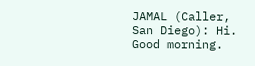JAMAL (Caller, San Diego): Hi. Good morning.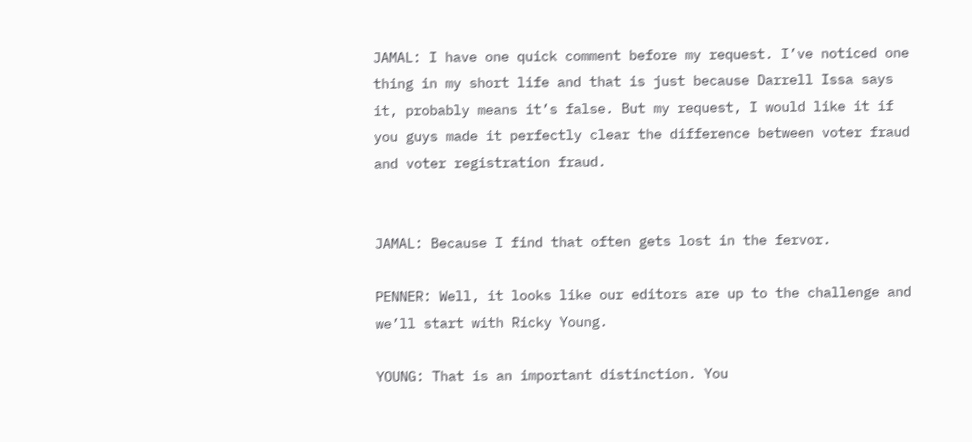JAMAL: I have one quick comment before my request. I’ve noticed one thing in my short life and that is just because Darrell Issa says it, probably means it’s false. But my request, I would like it if you guys made it perfectly clear the difference between voter fraud and voter registration fraud.


JAMAL: Because I find that often gets lost in the fervor.

PENNER: Well, it looks like our editors are up to the challenge and we’ll start with Ricky Young.

YOUNG: That is an important distinction. You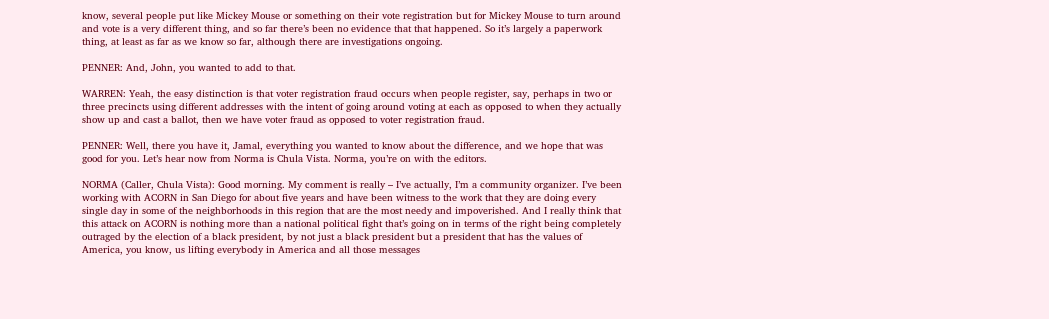know, several people put like Mickey Mouse or something on their vote registration but for Mickey Mouse to turn around and vote is a very different thing, and so far there’s been no evidence that that happened. So it’s largely a paperwork thing, at least as far as we know so far, although there are investigations ongoing.

PENNER: And, John, you wanted to add to that.

WARREN: Yeah, the easy distinction is that voter registration fraud occurs when people register, say, perhaps in two or three precincts using different addresses with the intent of going around voting at each as opposed to when they actually show up and cast a ballot, then we have voter fraud as opposed to voter registration fraud.

PENNER: Well, there you have it, Jamal, everything you wanted to know about the difference, and we hope that was good for you. Let’s hear now from Norma is Chula Vista. Norma, you’re on with the editors.

NORMA (Caller, Chula Vista): Good morning. My comment is really – I’ve actually, I’m a community organizer. I’ve been working with ACORN in San Diego for about five years and have been witness to the work that they are doing every single day in some of the neighborhoods in this region that are the most needy and impoverished. And I really think that this attack on ACORN is nothing more than a national political fight that’s going on in terms of the right being completely outraged by the election of a black president, by not just a black president but a president that has the values of America, you know, us lifting everybody in America and all those messages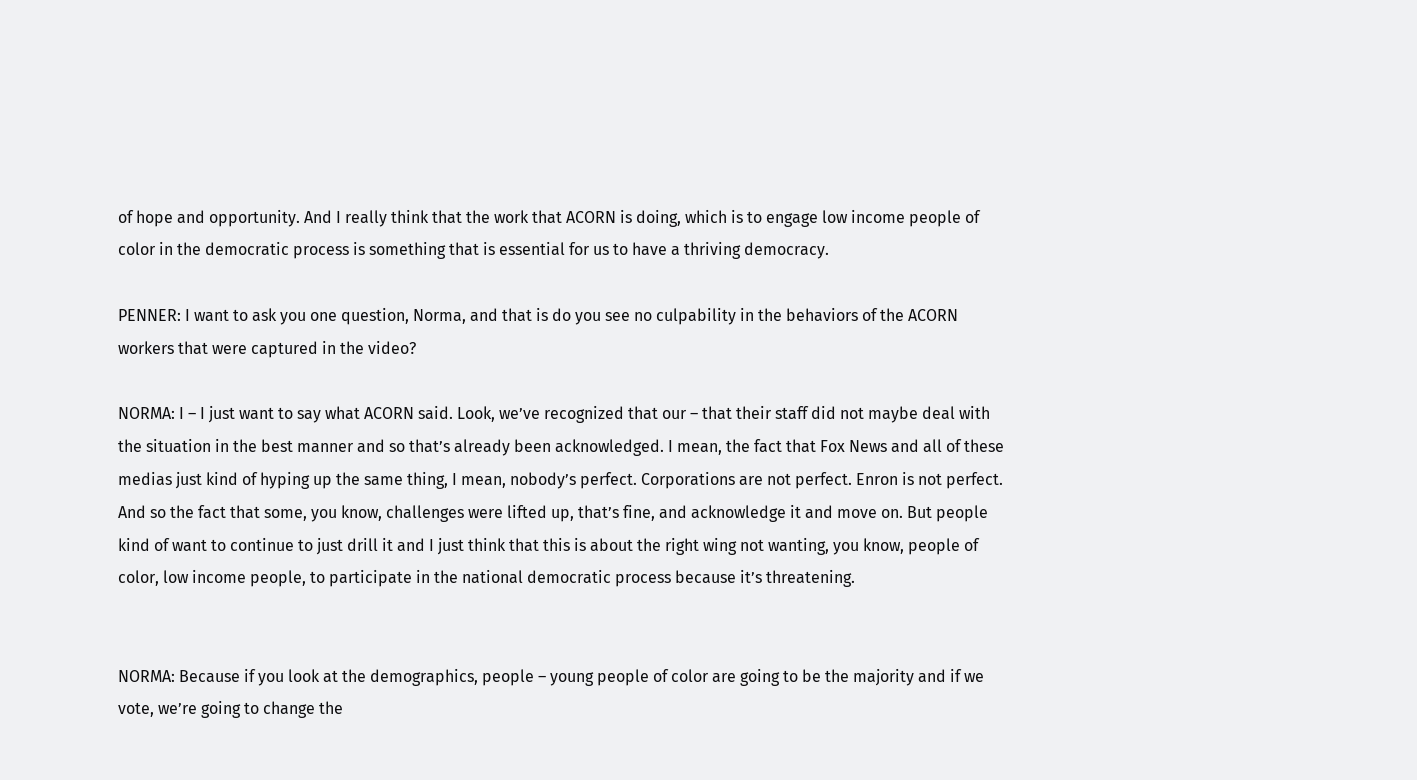of hope and opportunity. And I really think that the work that ACORN is doing, which is to engage low income people of color in the democratic process is something that is essential for us to have a thriving democracy.

PENNER: I want to ask you one question, Norma, and that is do you see no culpability in the behaviors of the ACORN workers that were captured in the video?

NORMA: I – I just want to say what ACORN said. Look, we’ve recognized that our – that their staff did not maybe deal with the situation in the best manner and so that’s already been acknowledged. I mean, the fact that Fox News and all of these medias just kind of hyping up the same thing, I mean, nobody’s perfect. Corporations are not perfect. Enron is not perfect. And so the fact that some, you know, challenges were lifted up, that’s fine, and acknowledge it and move on. But people kind of want to continue to just drill it and I just think that this is about the right wing not wanting, you know, people of color, low income people, to participate in the national democratic process because it’s threatening.


NORMA: Because if you look at the demographics, people – young people of color are going to be the majority and if we vote, we’re going to change the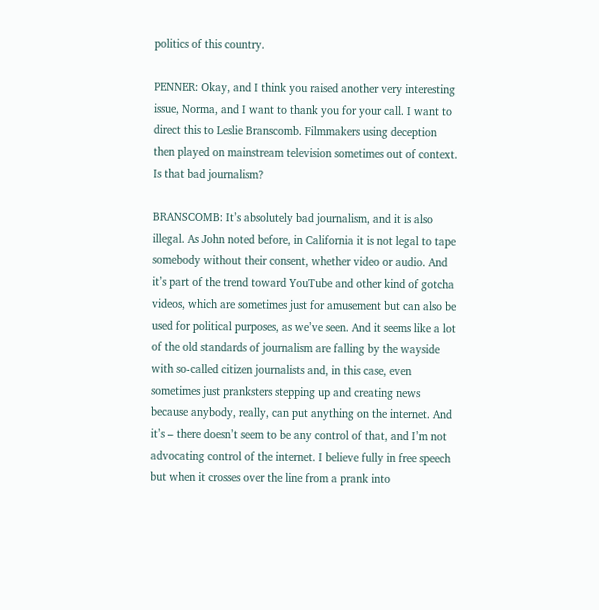politics of this country.

PENNER: Okay, and I think you raised another very interesting issue, Norma, and I want to thank you for your call. I want to direct this to Leslie Branscomb. Filmmakers using deception then played on mainstream television sometimes out of context. Is that bad journalism?

BRANSCOMB: It’s absolutely bad journalism, and it is also illegal. As John noted before, in California it is not legal to tape somebody without their consent, whether video or audio. And it’s part of the trend toward YouTube and other kind of gotcha videos, which are sometimes just for amusement but can also be used for political purposes, as we’ve seen. And it seems like a lot of the old standards of journalism are falling by the wayside with so-called citizen journalists and, in this case, even sometimes just pranksters stepping up and creating news because anybody, really, can put anything on the internet. And it’s – there doesn’t seem to be any control of that, and I’m not advocating control of the internet. I believe fully in free speech but when it crosses over the line from a prank into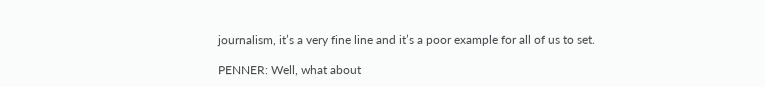journalism, it’s a very fine line and it’s a poor example for all of us to set.

PENNER: Well, what about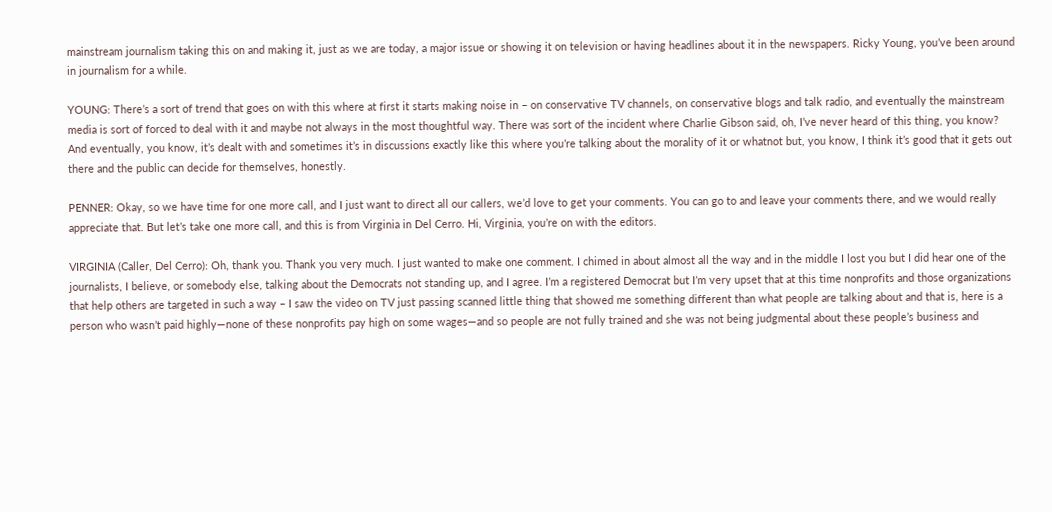mainstream journalism taking this on and making it, just as we are today, a major issue or showing it on television or having headlines about it in the newspapers. Ricky Young, you’ve been around in journalism for a while.

YOUNG: There’s a sort of trend that goes on with this where at first it starts making noise in – on conservative TV channels, on conservative blogs and talk radio, and eventually the mainstream media is sort of forced to deal with it and maybe not always in the most thoughtful way. There was sort of the incident where Charlie Gibson said, oh, I’ve never heard of this thing, you know? And eventually, you know, it’s dealt with and sometimes it’s in discussions exactly like this where you’re talking about the morality of it or whatnot but, you know, I think it’s good that it gets out there and the public can decide for themselves, honestly.

PENNER: Okay, so we have time for one more call, and I just want to direct all our callers, we’d love to get your comments. You can go to and leave your comments there, and we would really appreciate that. But let’s take one more call, and this is from Virginia in Del Cerro. Hi, Virginia, you’re on with the editors.

VIRGINIA (Caller, Del Cerro): Oh, thank you. Thank you very much. I just wanted to make one comment. I chimed in about almost all the way and in the middle I lost you but I did hear one of the journalists, I believe, or somebody else, talking about the Democrats not standing up, and I agree. I’m a registered Democrat but I’m very upset that at this time nonprofits and those organizations that help others are targeted in such a way – I saw the video on TV just passing scanned little thing that showed me something different than what people are talking about and that is, here is a person who wasn’t paid highly—none of these nonprofits pay high on some wages—and so people are not fully trained and she was not being judgmental about these people’s business and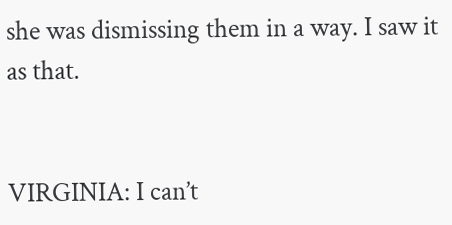she was dismissing them in a way. I saw it as that.


VIRGINIA: I can’t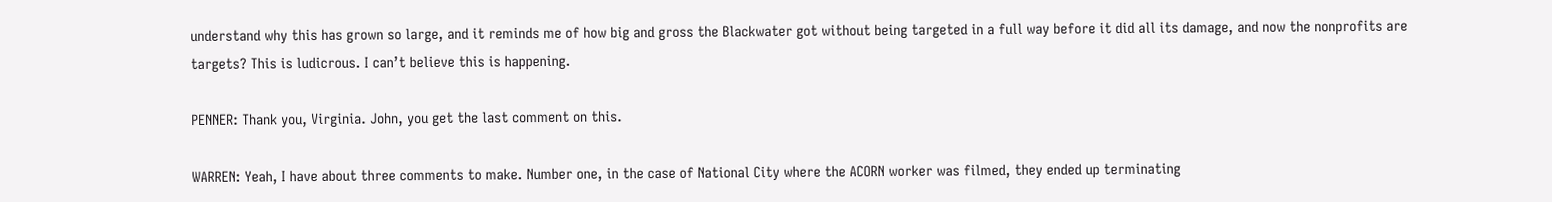understand why this has grown so large, and it reminds me of how big and gross the Blackwater got without being targeted in a full way before it did all its damage, and now the nonprofits are targets? This is ludicrous. I can’t believe this is happening.

PENNER: Thank you, Virginia. John, you get the last comment on this.

WARREN: Yeah, I have about three comments to make. Number one, in the case of National City where the ACORN worker was filmed, they ended up terminating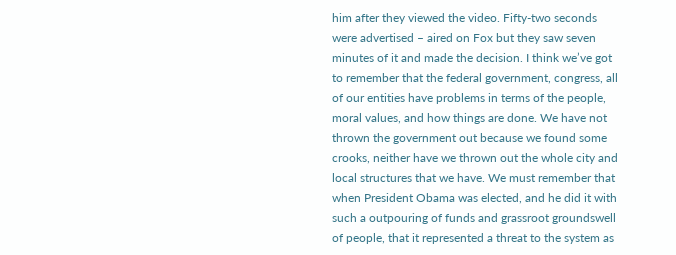him after they viewed the video. Fifty-two seconds were advertised – aired on Fox but they saw seven minutes of it and made the decision. I think we’ve got to remember that the federal government, congress, all of our entities have problems in terms of the people, moral values, and how things are done. We have not thrown the government out because we found some crooks, neither have we thrown out the whole city and local structures that we have. We must remember that when President Obama was elected, and he did it with such a outpouring of funds and grassroot groundswell of people, that it represented a threat to the system as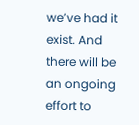we’ve had it exist. And there will be an ongoing effort to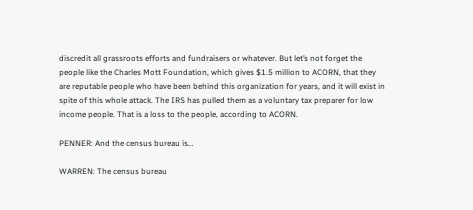discredit all grassroots efforts and fundraisers or whatever. But let’s not forget the people like the Charles Mott Foundation, which gives $1.5 million to ACORN, that they are reputable people who have been behind this organization for years, and it will exist in spite of this whole attack. The IRS has pulled them as a voluntary tax preparer for low income people. That is a loss to the people, according to ACORN.

PENNER: And the census bureau is…

WARREN: The census bureau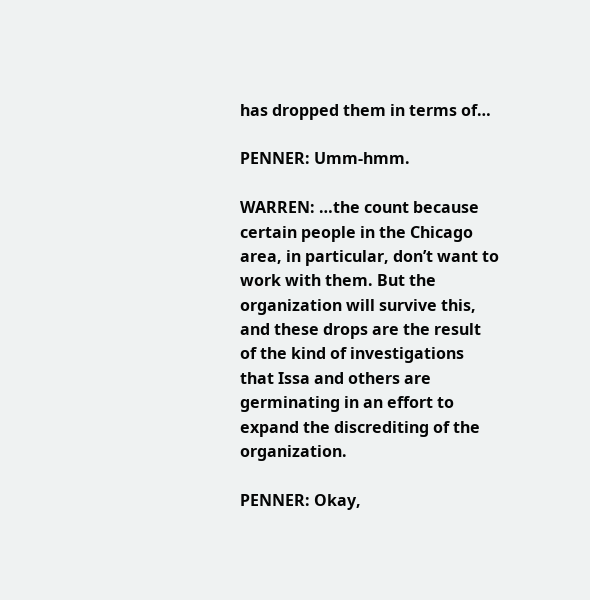has dropped them in terms of…

PENNER: Umm-hmm.

WARREN: …the count because certain people in the Chicago area, in particular, don’t want to work with them. But the organization will survive this, and these drops are the result of the kind of investigations that Issa and others are germinating in an effort to expand the discrediting of the organization.

PENNER: Okay,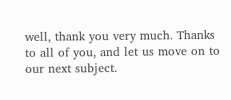well, thank you very much. Thanks to all of you, and let us move on to our next subject.